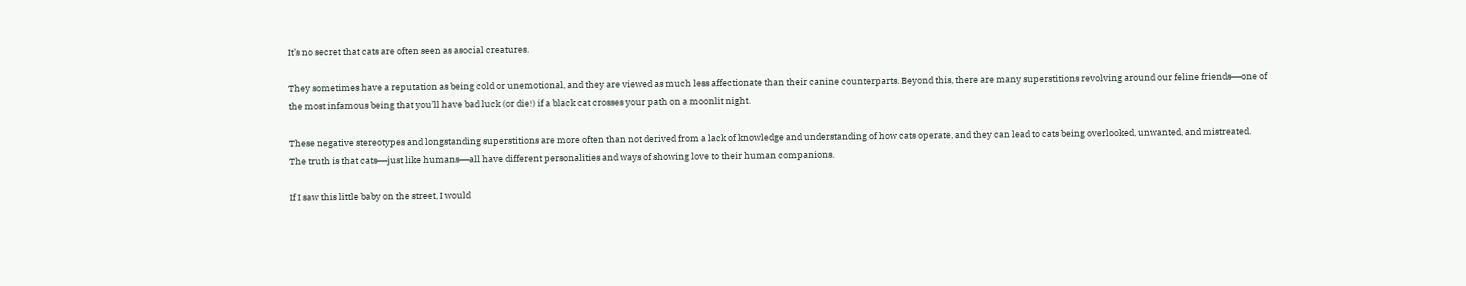It’s no secret that cats are often seen as asocial creatures.

They sometimes have a reputation as being cold or unemotional, and they are viewed as much less affectionate than their canine counterparts. Beyond this, there are many superstitions revolving around our feline friends⎯⎯one of the most infamous being that you’ll have bad luck (or die!) if a black cat crosses your path on a moonlit night.

These negative stereotypes and longstanding superstitions are more often than not derived from a lack of knowledge and understanding of how cats operate, and they can lead to cats being overlooked, unwanted, and mistreated. The truth is that cats⎯⎯just like humans⎯⎯all have different personalities and ways of showing love to their human companions.

If I saw this little baby on the street, I would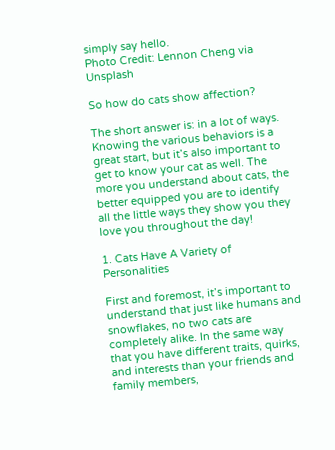simply say hello.
Photo Credit: Lennon Cheng via Unsplash

So how do cats show affection?

The short answer is: in a lot of ways. Knowing the various behaviors is a great start, but it’s also important to get to know your cat as well. The more you understand about cats, the better equipped you are to identify all the little ways they show you they love you throughout the day!

1. Cats Have A Variety of Personalities

First and foremost, it’s important to understand that just like humans and snowflakes, no two cats are completely alike. In the same way that you have different traits, quirks, and interests than your friends and family members,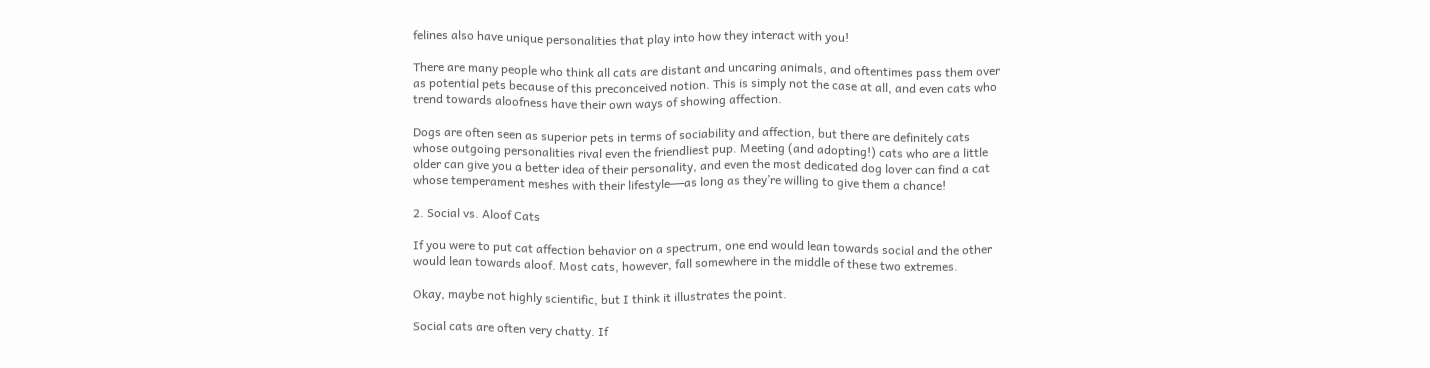felines also have unique personalities that play into how they interact with you!

There are many people who think all cats are distant and uncaring animals, and oftentimes pass them over as potential pets because of this preconceived notion. This is simply not the case at all, and even cats who trend towards aloofness have their own ways of showing affection.

Dogs are often seen as superior pets in terms of sociability and affection, but there are definitely cats whose outgoing personalities rival even the friendliest pup. Meeting (and adopting!) cats who are a little older can give you a better idea of their personality, and even the most dedicated dog lover can find a cat whose temperament meshes with their lifestyle⎯⎯as long as they’re willing to give them a chance!

2. Social vs. Aloof Cats

If you were to put cat affection behavior on a spectrum, one end would lean towards social and the other would lean towards aloof. Most cats, however, fall somewhere in the middle of these two extremes.

Okay, maybe not highly scientific, but I think it illustrates the point.

Social cats are often very chatty. If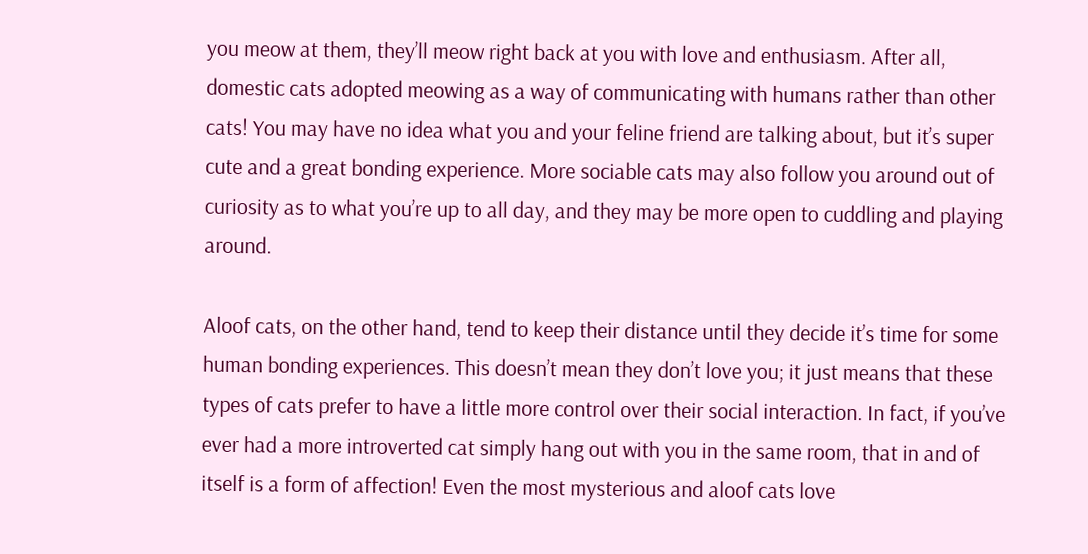you meow at them, they’ll meow right back at you with love and enthusiasm. After all, domestic cats adopted meowing as a way of communicating with humans rather than other cats! You may have no idea what you and your feline friend are talking about, but it’s super cute and a great bonding experience. More sociable cats may also follow you around out of curiosity as to what you’re up to all day, and they may be more open to cuddling and playing around.

Aloof cats, on the other hand, tend to keep their distance until they decide it’s time for some human bonding experiences. This doesn’t mean they don’t love you; it just means that these types of cats prefer to have a little more control over their social interaction. In fact, if you’ve ever had a more introverted cat simply hang out with you in the same room, that in and of itself is a form of affection! Even the most mysterious and aloof cats love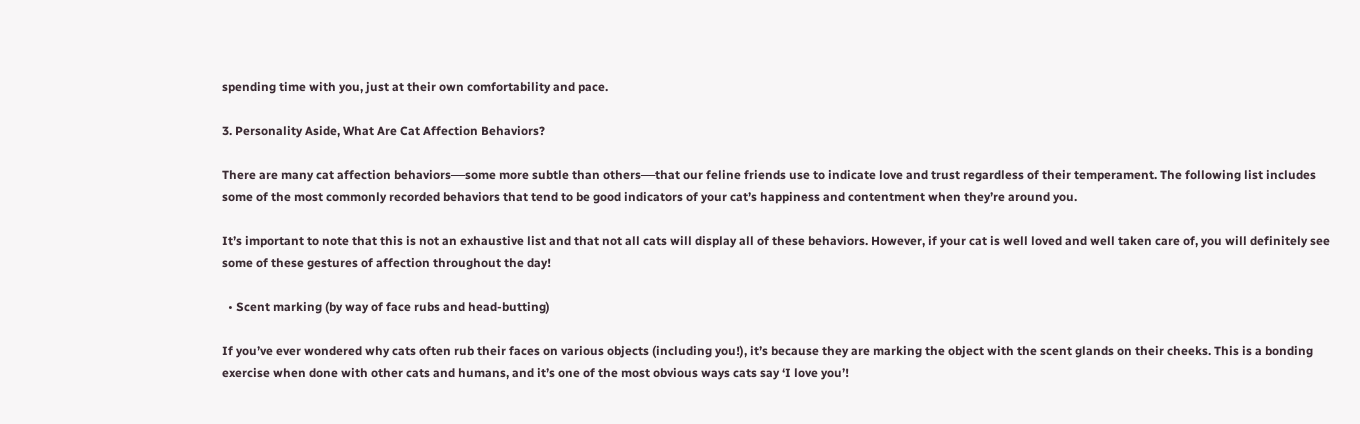spending time with you, just at their own comfortability and pace.

3. Personality Aside, What Are Cat Affection Behaviors?

There are many cat affection behaviors⎯⎯some more subtle than others⎯⎯that our feline friends use to indicate love and trust regardless of their temperament. The following list includes some of the most commonly recorded behaviors that tend to be good indicators of your cat’s happiness and contentment when they’re around you.

It’s important to note that this is not an exhaustive list and that not all cats will display all of these behaviors. However, if your cat is well loved and well taken care of, you will definitely see some of these gestures of affection throughout the day!

  • Scent marking (by way of face rubs and head-butting)

If you’ve ever wondered why cats often rub their faces on various objects (including you!), it’s because they are marking the object with the scent glands on their cheeks. This is a bonding exercise when done with other cats and humans, and it’s one of the most obvious ways cats say ‘I love you’!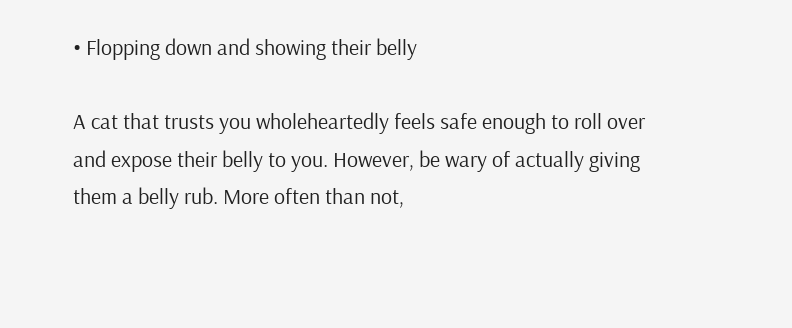• Flopping down and showing their belly

A cat that trusts you wholeheartedly feels safe enough to roll over and expose their belly to you. However, be wary of actually giving them a belly rub. More often than not,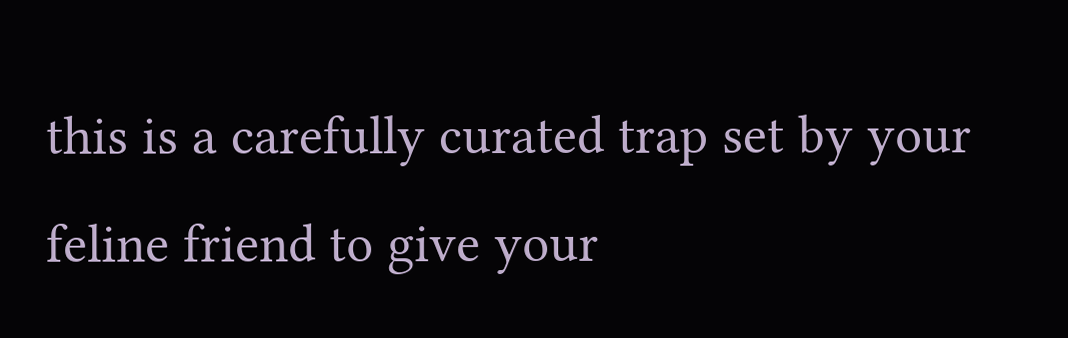this is a carefully curated trap set by your feline friend to give your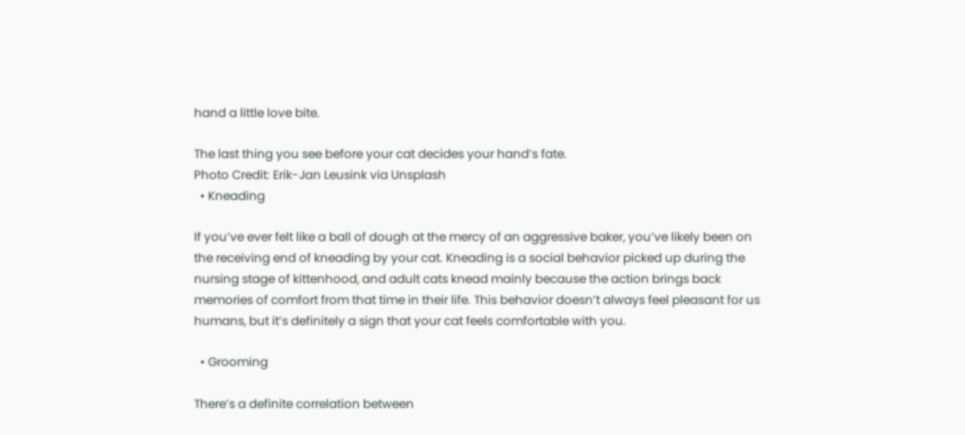hand a little love bite.

The last thing you see before your cat decides your hand’s fate.
Photo Credit: Erik-Jan Leusink via Unsplash
  • Kneading

If you’ve ever felt like a ball of dough at the mercy of an aggressive baker, you’ve likely been on the receiving end of kneading by your cat. Kneading is a social behavior picked up during the nursing stage of kittenhood, and adult cats knead mainly because the action brings back memories of comfort from that time in their life. This behavior doesn’t always feel pleasant for us humans, but it’s definitely a sign that your cat feels comfortable with you.

  • Grooming

There’s a definite correlation between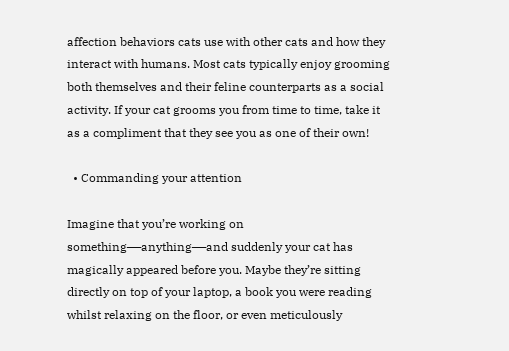affection behaviors cats use with other cats and how they interact with humans. Most cats typically enjoy grooming both themselves and their feline counterparts as a social activity. If your cat grooms you from time to time, take it as a compliment that they see you as one of their own!

  • Commanding your attention

Imagine that you’re working on something⎯⎯anything⎯⎯and suddenly your cat has magically appeared before you. Maybe they’re sitting directly on top of your laptop, a book you were reading whilst relaxing on the floor, or even meticulously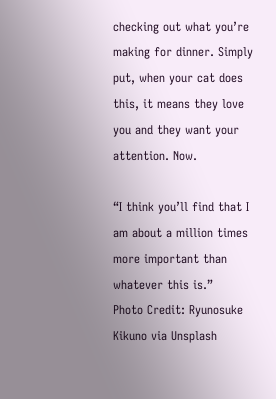checking out what you’re making for dinner. Simply put, when your cat does this, it means they love you and they want your attention. Now.

“I think you’ll find that I am about a million times more important than whatever this is.”
Photo Credit: Ryunosuke Kikuno via Unsplash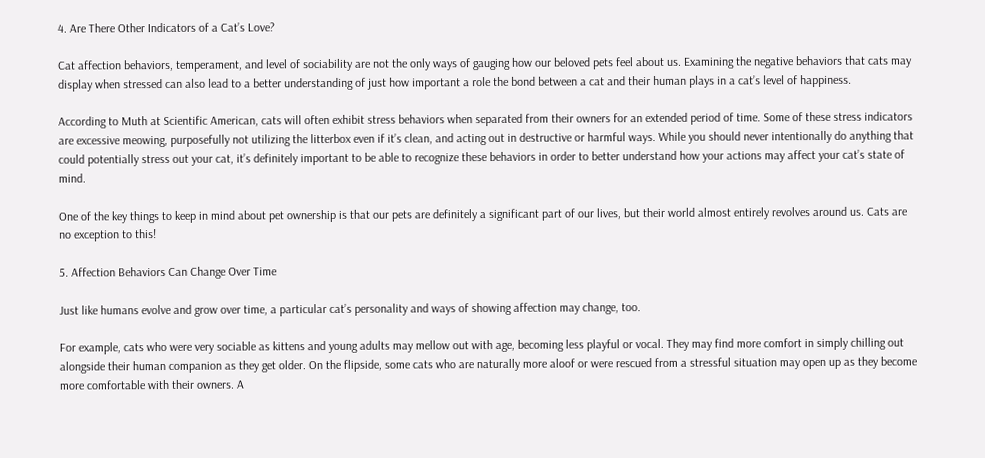4. Are There Other Indicators of a Cat’s Love?

Cat affection behaviors, temperament, and level of sociability are not the only ways of gauging how our beloved pets feel about us. Examining the negative behaviors that cats may display when stressed can also lead to a better understanding of just how important a role the bond between a cat and their human plays in a cat’s level of happiness.

According to Muth at Scientific American, cats will often exhibit stress behaviors when separated from their owners for an extended period of time. Some of these stress indicators are excessive meowing, purposefully not utilizing the litterbox even if it’s clean, and acting out in destructive or harmful ways. While you should never intentionally do anything that could potentially stress out your cat, it’s definitely important to be able to recognize these behaviors in order to better understand how your actions may affect your cat’s state of mind.

One of the key things to keep in mind about pet ownership is that our pets are definitely a significant part of our lives, but their world almost entirely revolves around us. Cats are no exception to this!

5. Affection Behaviors Can Change Over Time

Just like humans evolve and grow over time, a particular cat’s personality and ways of showing affection may change, too.

For example, cats who were very sociable as kittens and young adults may mellow out with age, becoming less playful or vocal. They may find more comfort in simply chilling out alongside their human companion as they get older. On the flipside, some cats who are naturally more aloof or were rescued from a stressful situation may open up as they become more comfortable with their owners. A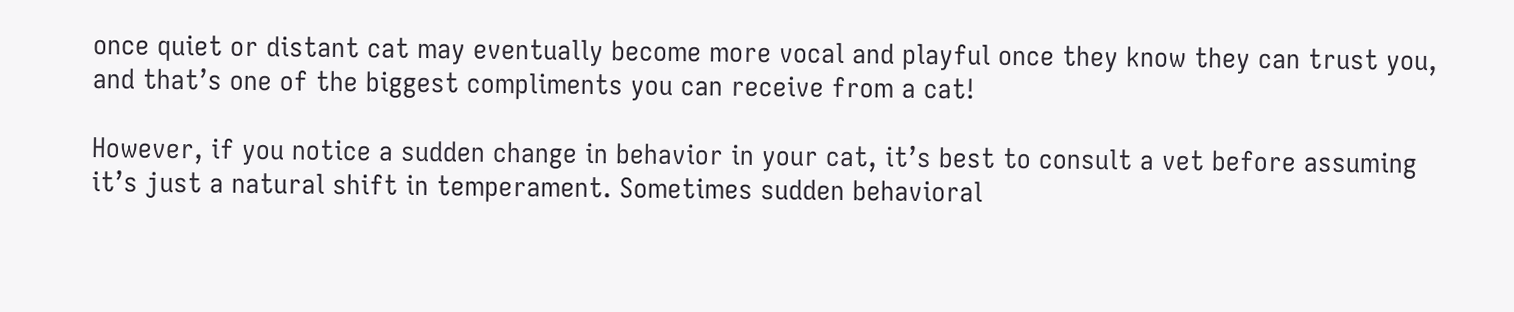once quiet or distant cat may eventually become more vocal and playful once they know they can trust you, and that’s one of the biggest compliments you can receive from a cat!

However, if you notice a sudden change in behavior in your cat, it’s best to consult a vet before assuming it’s just a natural shift in temperament. Sometimes sudden behavioral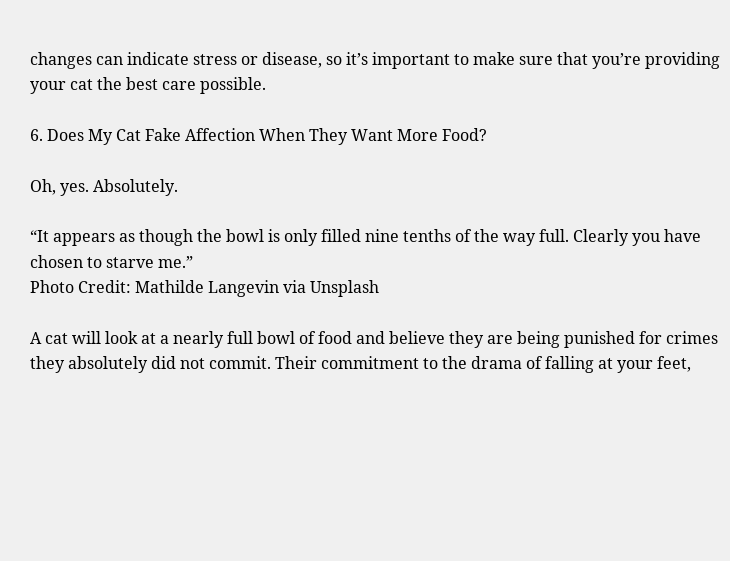changes can indicate stress or disease, so it’s important to make sure that you’re providing your cat the best care possible.

6. Does My Cat Fake Affection When They Want More Food?

Oh, yes. Absolutely.

“It appears as though the bowl is only filled nine tenths of the way full. Clearly you have chosen to starve me.”
Photo Credit: Mathilde Langevin via Unsplash

A cat will look at a nearly full bowl of food and believe they are being punished for crimes they absolutely did not commit. Their commitment to the drama of falling at your feet,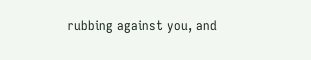rubbing against you, and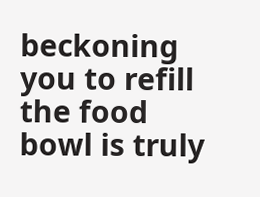beckoning you to refill the food bowl is truly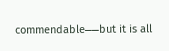commendable⎯⎯but it is all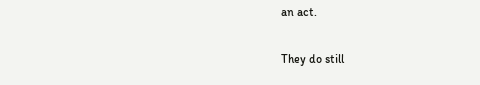an act.

They do still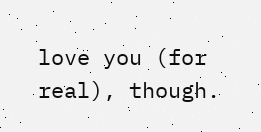love you (for real), though.